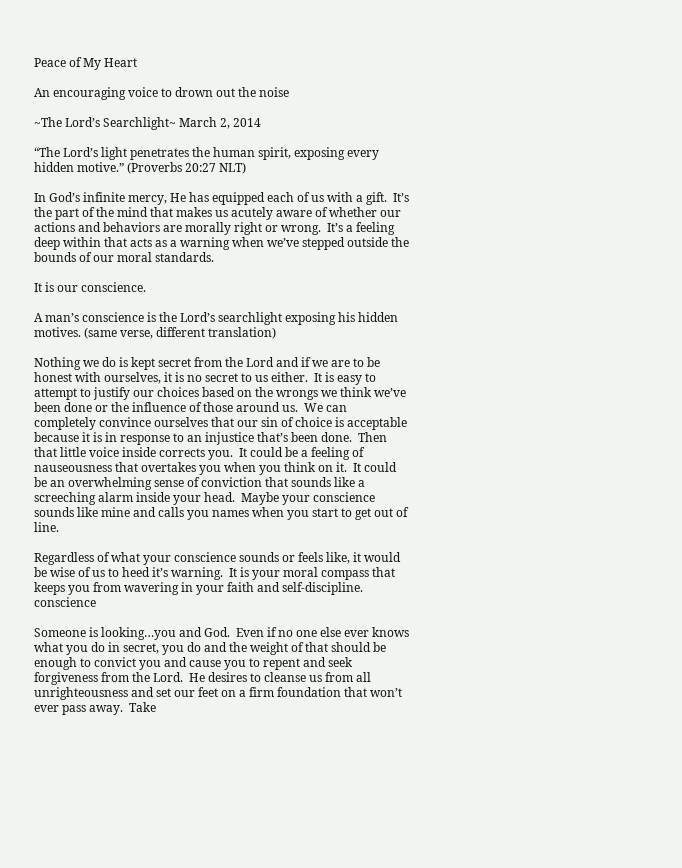Peace of My Heart

An encouraging voice to drown out the noise

~The Lord’s Searchlight~ March 2, 2014

“The Lord’s light penetrates the human spirit, exposing every hidden motive.” (Proverbs 20:27 NLT)

In God’s infinite mercy, He has equipped each of us with a gift.  It’s the part of the mind that makes us acutely aware of whether our actions and behaviors are morally right or wrong.  It’s a feeling deep within that acts as a warning when we’ve stepped outside the bounds of our moral standards.

It is our conscience.

A man’s conscience is the Lord’s searchlight exposing his hidden motives. (same verse, different translation)

Nothing we do is kept secret from the Lord and if we are to be honest with ourselves, it is no secret to us either.  It is easy to attempt to justify our choices based on the wrongs we think we’ve been done or the influence of those around us.  We can completely convince ourselves that our sin of choice is acceptable because it is in response to an injustice that’s been done.  Then that little voice inside corrects you.  It could be a feeling of nauseousness that overtakes you when you think on it.  It could be an overwhelming sense of conviction that sounds like a screeching alarm inside your head.  Maybe your conscience sounds like mine and calls you names when you start to get out of line.

Regardless of what your conscience sounds or feels like, it would be wise of us to heed it’s warning.  It is your moral compass that keeps you from wavering in your faith and self-discipline.  conscience

Someone is looking…you and God.  Even if no one else ever knows what you do in secret, you do and the weight of that should be enough to convict you and cause you to repent and seek forgiveness from the Lord.  He desires to cleanse us from all unrighteousness and set our feet on a firm foundation that won’t ever pass away.  Take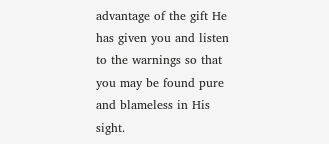advantage of the gift He has given you and listen to the warnings so that you may be found pure and blameless in His sight.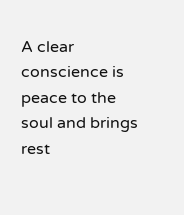A clear conscience is peace to the soul and brings rest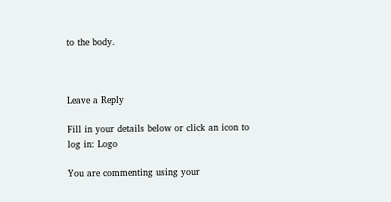to the body.



Leave a Reply

Fill in your details below or click an icon to log in: Logo

You are commenting using your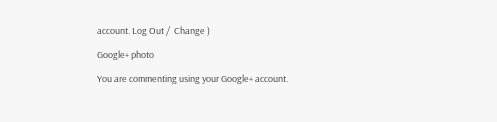account. Log Out /  Change )

Google+ photo

You are commenting using your Google+ account.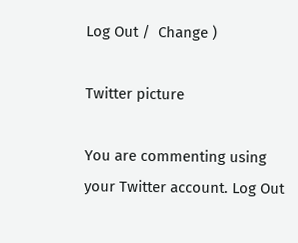Log Out /  Change )

Twitter picture

You are commenting using your Twitter account. Log Out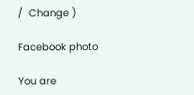/  Change )

Facebook photo

You are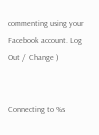commenting using your Facebook account. Log Out /  Change )


Connecting to %s